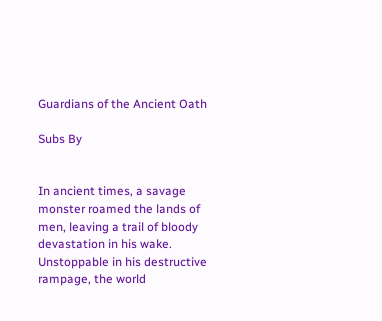Guardians of the Ancient Oath

Subs By


In ancient times, a savage monster roamed the lands of men, leaving a trail of bloody devastation in his wake. Unstoppable in his destructive rampage, the world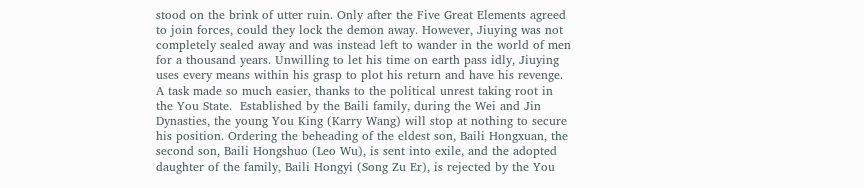stood on the brink of utter ruin. Only after the Five Great Elements agreed to join forces, could they lock the demon away. However, Jiuying was not completely sealed away and was instead left to wander in the world of men for a thousand years. Unwilling to let his time on earth pass idly, Jiuying uses every means within his grasp to plot his return and have his revenge. A task made so much easier, thanks to the political unrest taking root in the You State.  Established by the Baili family, during the Wei and Jin Dynasties, the young You King (Karry Wang) will stop at nothing to secure his position. Ordering the beheading of the eldest son, Baili Hongxuan, the second son, Baili Hongshuo (Leo Wu), is sent into exile, and the adopted daughter of the family, Baili Hongyi (Song Zu Er), is rejected by the You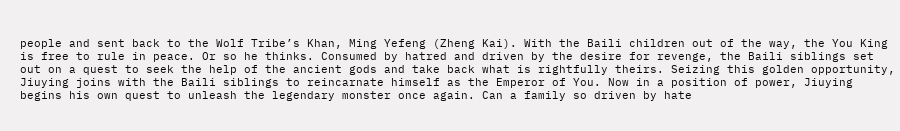people and sent back to the Wolf Tribe’s Khan, Ming Yefeng (Zheng Kai). With the Baili children out of the way, the You King is free to rule in peace. Or so he thinks. Consumed by hatred and driven by the desire for revenge, the Baili siblings set out on a quest to seek the help of the ancient gods and take back what is rightfully theirs. Seizing this golden opportunity, Jiuying joins with the Baili siblings to reincarnate himself as the Emperor of You. Now in a position of power, Jiuying begins his own quest to unleash the legendary monster once again. Can a family so driven by hate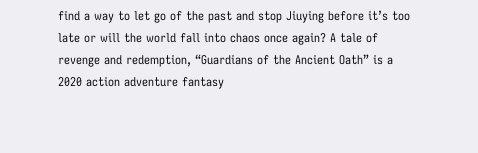find a way to let go of the past and stop Jiuying before it’s too late or will the world fall into chaos once again? A tale of revenge and redemption, “Guardians of the Ancient Oath” is a 2020 action adventure fantasy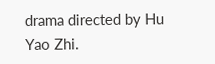drama directed by Hu Yao Zhi.